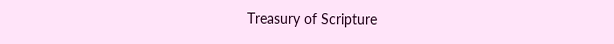Treasury of Scripture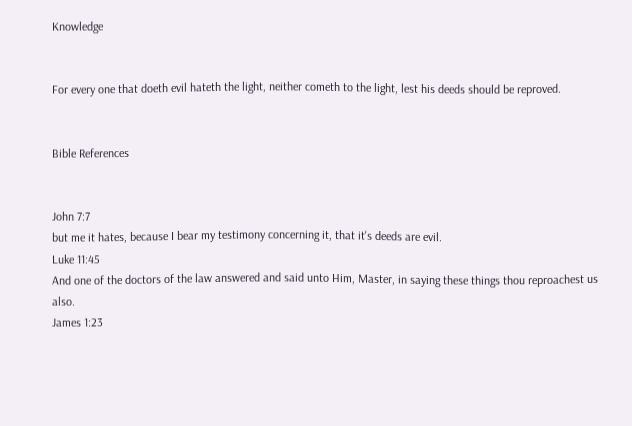Knowledge


For every one that doeth evil hateth the light, neither cometh to the light, lest his deeds should be reproved.


Bible References


John 7:7
but me it hates, because I bear my testimony concerning it, that it's deeds are evil.
Luke 11:45
And one of the doctors of the law answered and said unto Him, Master, in saying these things thou reproachest us also.
James 1:23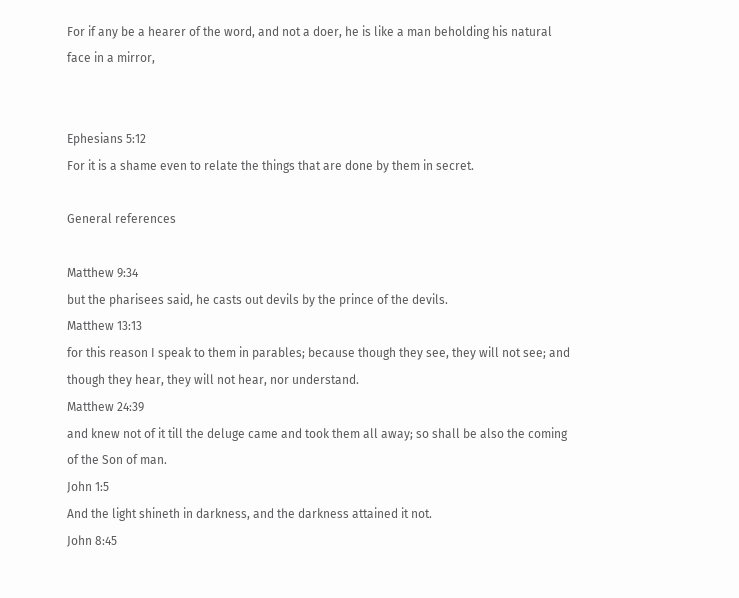For if any be a hearer of the word, and not a doer, he is like a man beholding his natural face in a mirror,


Ephesians 5:12
For it is a shame even to relate the things that are done by them in secret.

General references

Matthew 9:34
but the pharisees said, he casts out devils by the prince of the devils.
Matthew 13:13
for this reason I speak to them in parables; because though they see, they will not see; and though they hear, they will not hear, nor understand.
Matthew 24:39
and knew not of it till the deluge came and took them all away; so shall be also the coming of the Son of man.
John 1:5
And the light shineth in darkness, and the darkness attained it not.
John 8:45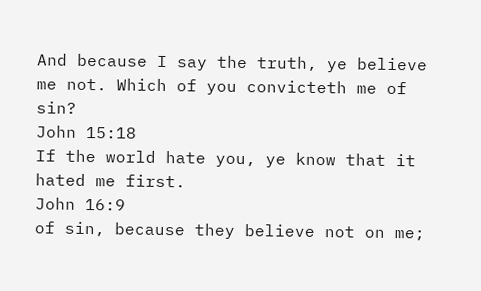And because I say the truth, ye believe me not. Which of you convicteth me of sin?
John 15:18
If the world hate you, ye know that it hated me first.
John 16:9
of sin, because they believe not on me;